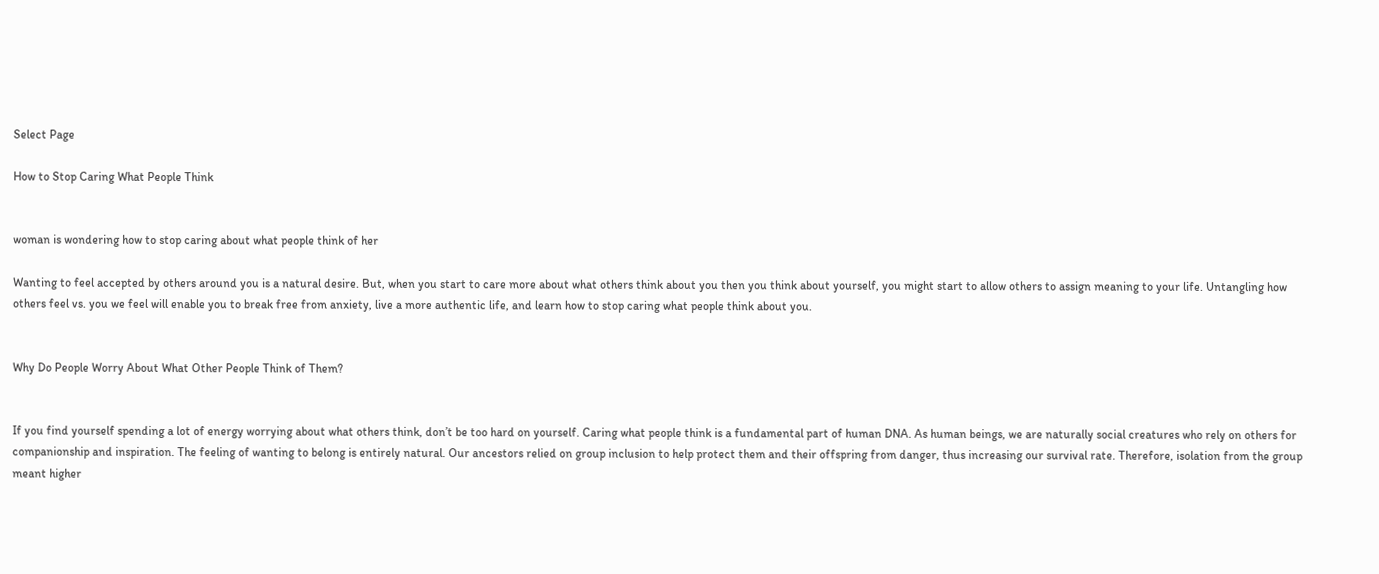Select Page

How to Stop Caring What People Think


woman is wondering how to stop caring about what people think of her

Wanting to feel accepted by others around you is a natural desire. But, when you start to care more about what others think about you then you think about yourself, you might start to allow others to assign meaning to your life. Untangling how others feel vs. you we feel will enable you to break free from anxiety, live a more authentic life, and learn how to stop caring what people think about you.


Why Do People Worry About What Other People Think of Them?


If you find yourself spending a lot of energy worrying about what others think, don’t be too hard on yourself. Caring what people think is a fundamental part of human DNA. As human beings, we are naturally social creatures who rely on others for companionship and inspiration. The feeling of wanting to belong is entirely natural. Our ancestors relied on group inclusion to help protect them and their offspring from danger, thus increasing our survival rate. Therefore, isolation from the group meant higher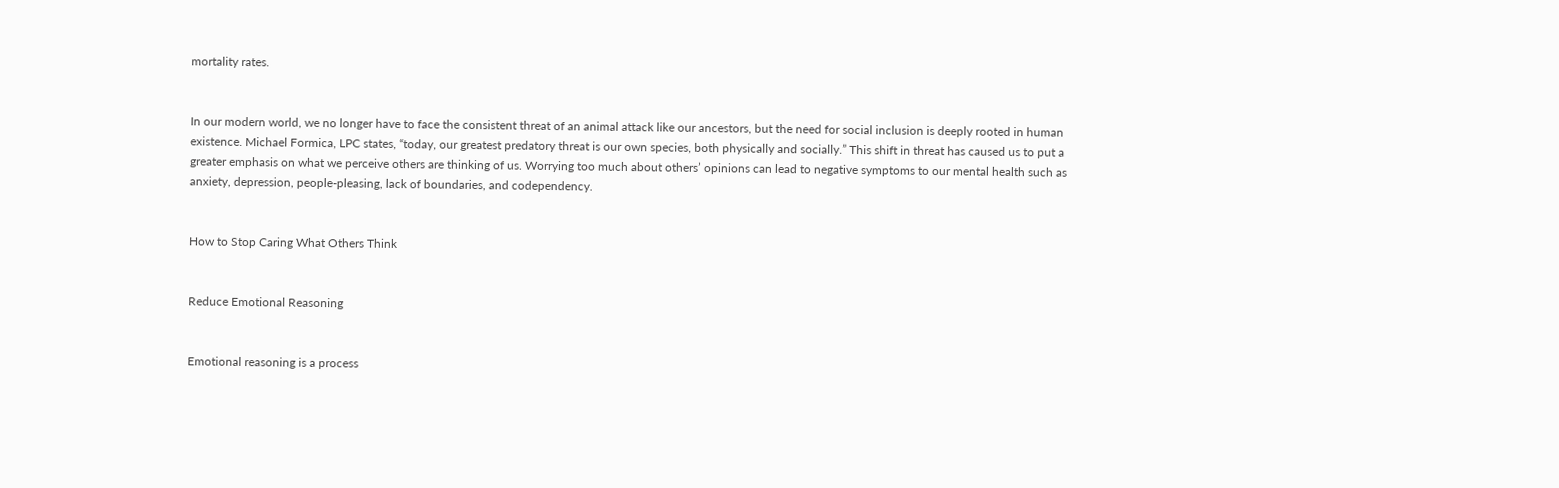mortality rates.


In our modern world, we no longer have to face the consistent threat of an animal attack like our ancestors, but the need for social inclusion is deeply rooted in human existence. Michael Formica, LPC states, “today, our greatest predatory threat is our own species, both physically and socially.” This shift in threat has caused us to put a greater emphasis on what we perceive others are thinking of us. Worrying too much about others’ opinions can lead to negative symptoms to our mental health such as anxiety, depression, people-pleasing, lack of boundaries, and codependency.


How to Stop Caring What Others Think


Reduce Emotional Reasoning


Emotional reasoning is a process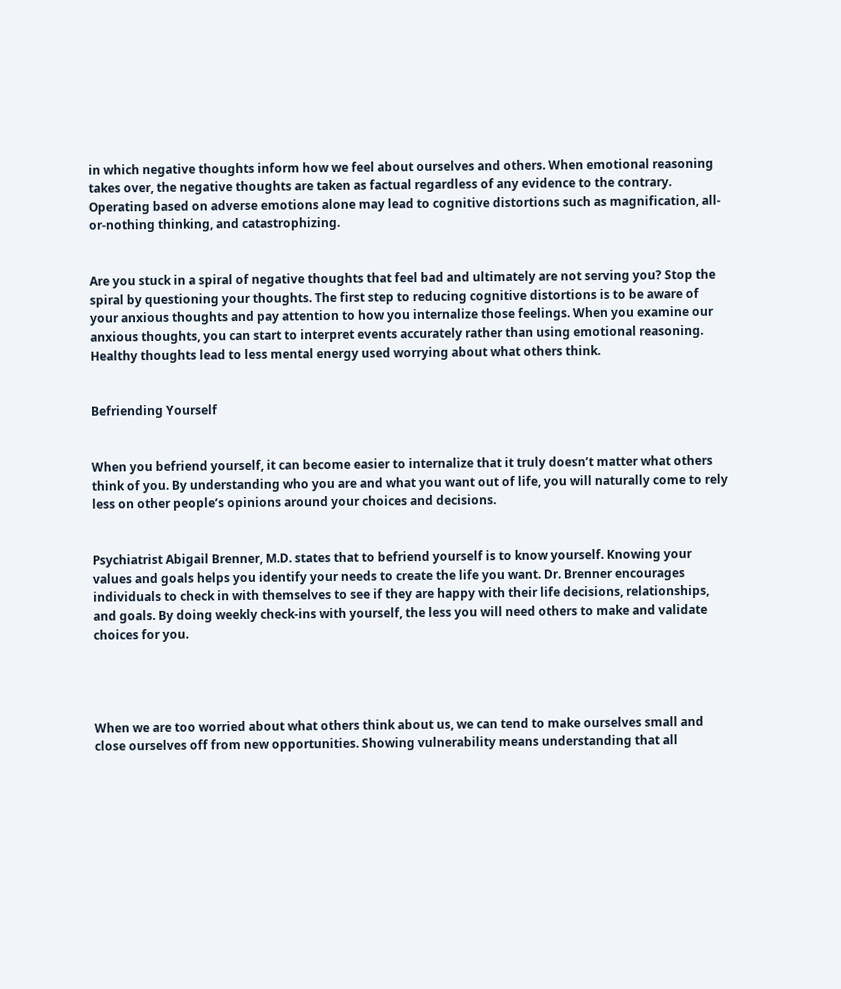in which negative thoughts inform how we feel about ourselves and others. When emotional reasoning takes over, the negative thoughts are taken as factual regardless of any evidence to the contrary. Operating based on adverse emotions alone may lead to cognitive distortions such as magnification, all-or-nothing thinking, and catastrophizing.


Are you stuck in a spiral of negative thoughts that feel bad and ultimately are not serving you? Stop the spiral by questioning your thoughts. The first step to reducing cognitive distortions is to be aware of your anxious thoughts and pay attention to how you internalize those feelings. When you examine our anxious thoughts, you can start to interpret events accurately rather than using emotional reasoning. Healthy thoughts lead to less mental energy used worrying about what others think.


Befriending Yourself


When you befriend yourself, it can become easier to internalize that it truly doesn’t matter what others think of you. By understanding who you are and what you want out of life, you will naturally come to rely less on other people’s opinions around your choices and decisions.


Psychiatrist Abigail Brenner, M.D. states that to befriend yourself is to know yourself. Knowing your values and goals helps you identify your needs to create the life you want. Dr. Brenner encourages individuals to check in with themselves to see if they are happy with their life decisions, relationships, and goals. By doing weekly check-ins with yourself, the less you will need others to make and validate choices for you.




When we are too worried about what others think about us, we can tend to make ourselves small and close ourselves off from new opportunities. Showing vulnerability means understanding that all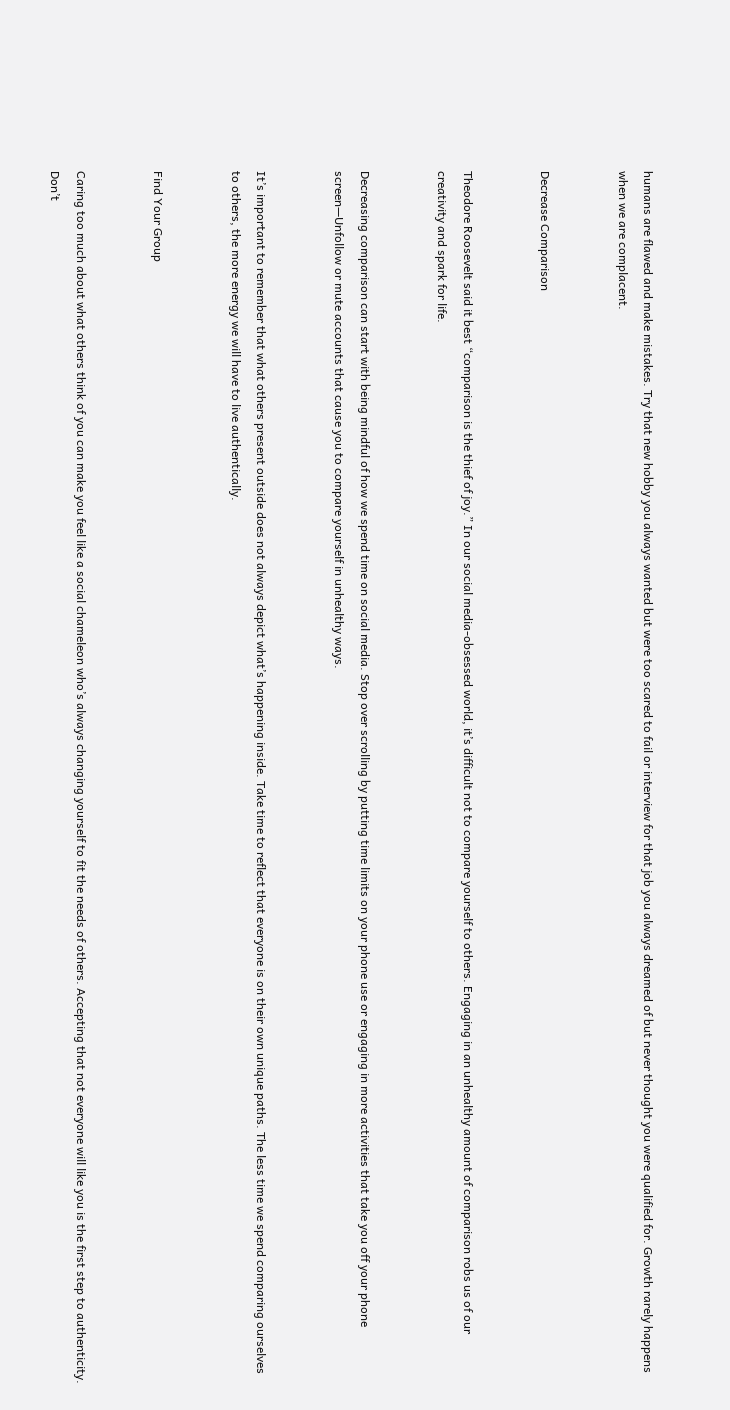humans are flawed and make mistakes. Try that new hobby you always wanted but were too scared to fail or interview for that job you always dreamed of but never thought you were qualified for. Growth rarely happens when we are complacent.


Decrease Comparison


Theodore Roosevelt said it best “comparison is the thief of joy.” In our social media-obsessed world, it’s difficult not to compare yourself to others. Engaging in an unhealthy amount of comparison robs us of our creativity and spark for life.


Decreasing comparison can start with being mindful of how we spend time on social media. Stop over scrolling by putting time limits on your phone use or engaging in more activities that take you off your phone screen—Unfollow or mute accounts that cause you to compare yourself in unhealthy ways.


It’s important to remember that what others present outside does not always depict what’s happening inside. Take time to reflect that everyone is on their own unique paths. The less time we spend comparing ourselves to others, the more energy we will have to live authentically.


Find Your Group


Caring too much about what others think of you can make you feel like a social chameleon who’s always changing yourself to fit the needs of others. Accepting that not everyone will like you is the first step to authenticity. Don’t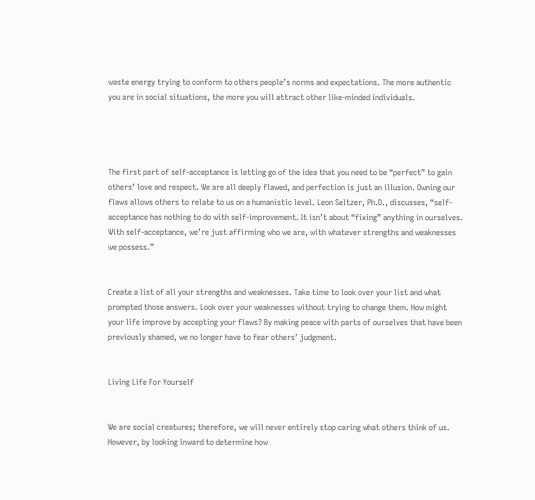waste energy trying to conform to others people’s norms and expectations. The more authentic you are in social situations, the more you will attract other like-minded individuals.




The first part of self-acceptance is letting go of the idea that you need to be “perfect” to gain others’ love and respect. We are all deeply flawed, and perfection is just an illusion. Owning our flaws allows others to relate to us on a humanistic level. Leon Seltzer, Ph.D., discusses, “self-acceptance has nothing to do with self-improvement. It isn’t about “fixing” anything in ourselves. With self-acceptance, we’re just affirming who we are, with whatever strengths and weaknesses we possess.”


Create a list of all your strengths and weaknesses. Take time to look over your list and what prompted those answers. Look over your weaknesses without trying to change them. How might your life improve by accepting your flaws? By making peace with parts of ourselves that have been previously shamed, we no longer have to fear others’ judgment.


Living Life For Yourself


We are social creatures; therefore, we will never entirely stop caring what others think of us. However, by looking inward to determine how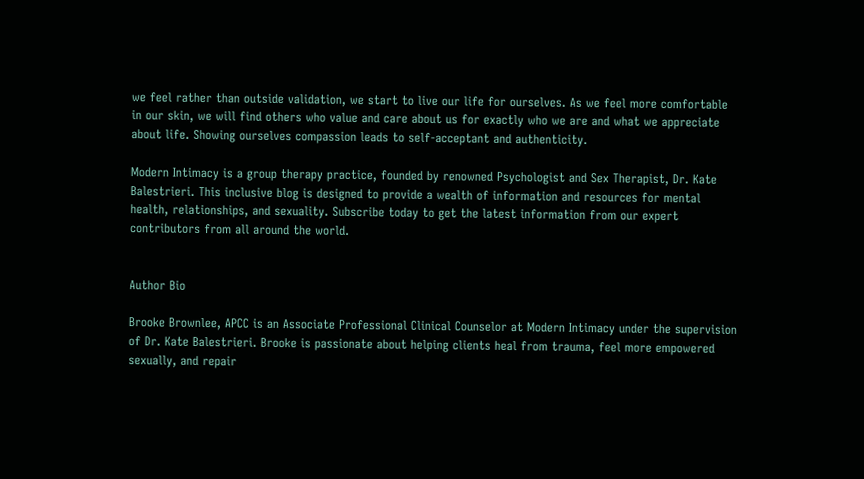we feel rather than outside validation, we start to live our life for ourselves. As we feel more comfortable in our skin, we will find others who value and care about us for exactly who we are and what we appreciate about life. Showing ourselves compassion leads to self-acceptant and authenticity.

Modern Intimacy is a group therapy practice, founded by renowned Psychologist and Sex Therapist, Dr. Kate Balestrieri. This inclusive blog is designed to provide a wealth of information and resources for mental health, relationships, and sexuality. Subscribe today to get the latest information from our expert contributors from all around the world.


Author Bio

Brooke Brownlee, APCC is an Associate Professional Clinical Counselor at Modern Intimacy under the supervision of Dr. Kate Balestrieri. Brooke is passionate about helping clients heal from trauma, feel more empowered sexually, and repair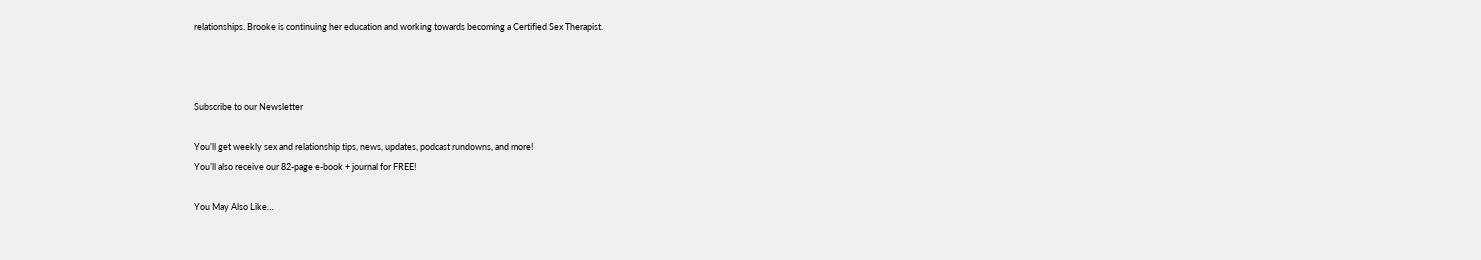relationships. Brooke is continuing her education and working towards becoming a Certified Sex Therapist.



Subscribe to our Newsletter

You’ll get weekly sex and relationship tips, news, updates, podcast rundowns, and more!
You’ll also receive our 82-page e-book + journal for FREE!

You May Also Like…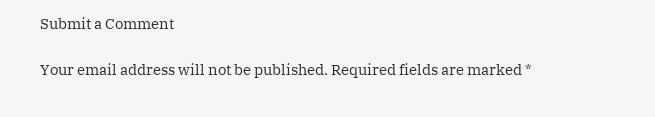Submit a Comment

Your email address will not be published. Required fields are marked *